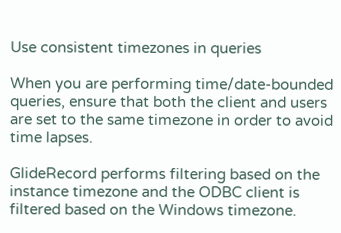Use consistent timezones in queries

When you are performing time/date-bounded queries, ensure that both the client and users are set to the same timezone in order to avoid time lapses.

GlideRecord performs filtering based on the instance timezone and the ODBC client is filtered based on the Windows timezone.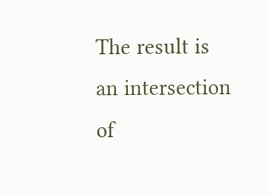The result is an intersection of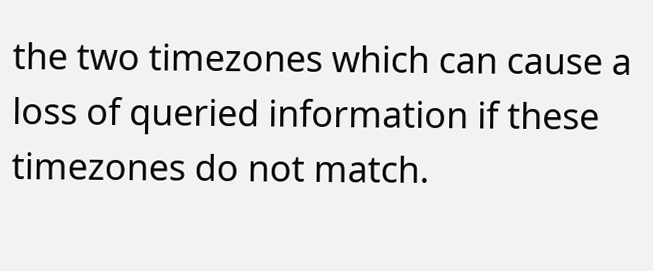the two timezones which can cause a loss of queried information if these timezones do not match.